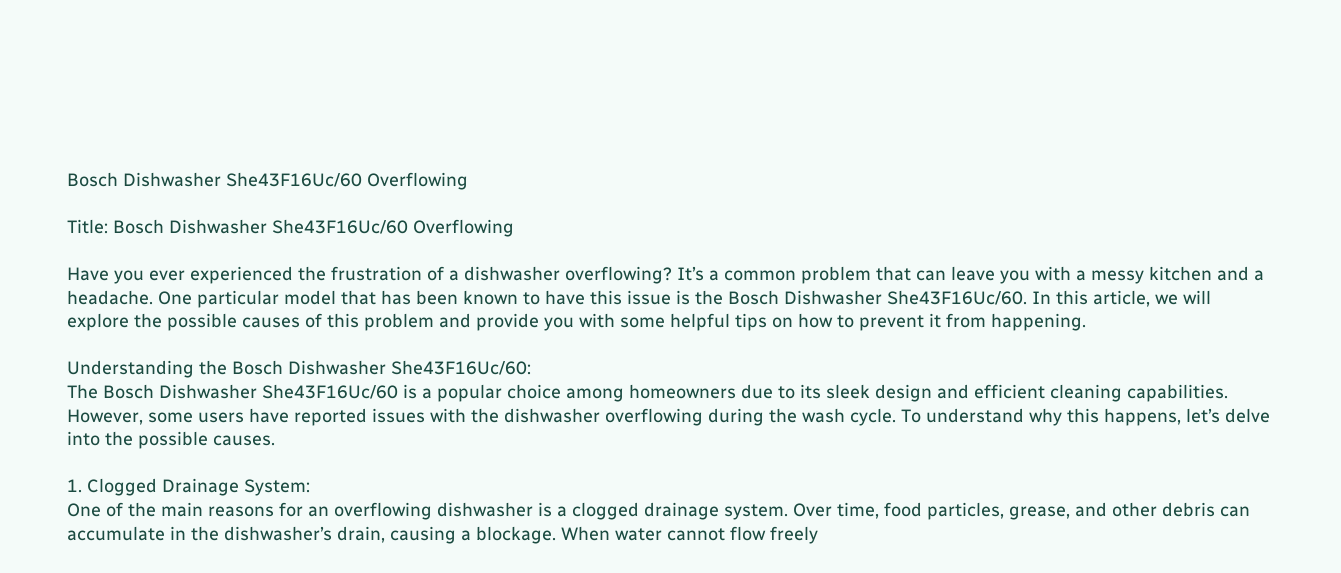Bosch Dishwasher She43F16Uc/60 Overflowing

Title: Bosch Dishwasher She43F16Uc/60 Overflowing

Have you ever experienced the frustration of a dishwasher overflowing? It’s a common problem that can leave you with a messy kitchen and a headache. One particular model that has been known to have this issue is the Bosch Dishwasher She43F16Uc/60. In this article, we will explore the possible causes of this problem and provide you with some helpful tips on how to prevent it from happening.

Understanding the Bosch Dishwasher She43F16Uc/60:
The Bosch Dishwasher She43F16Uc/60 is a popular choice among homeowners due to its sleek design and efficient cleaning capabilities. However, some users have reported issues with the dishwasher overflowing during the wash cycle. To understand why this happens, let’s delve into the possible causes.

1. Clogged Drainage System:
One of the main reasons for an overflowing dishwasher is a clogged drainage system. Over time, food particles, grease, and other debris can accumulate in the dishwasher’s drain, causing a blockage. When water cannot flow freely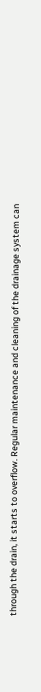through the drain, it starts to overflow. Regular maintenance and cleaning of the drainage system can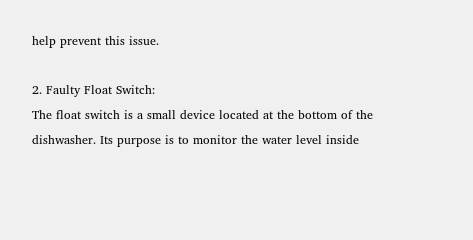help prevent this issue.

2. Faulty Float Switch:
The float switch is a small device located at the bottom of the dishwasher. Its purpose is to monitor the water level inside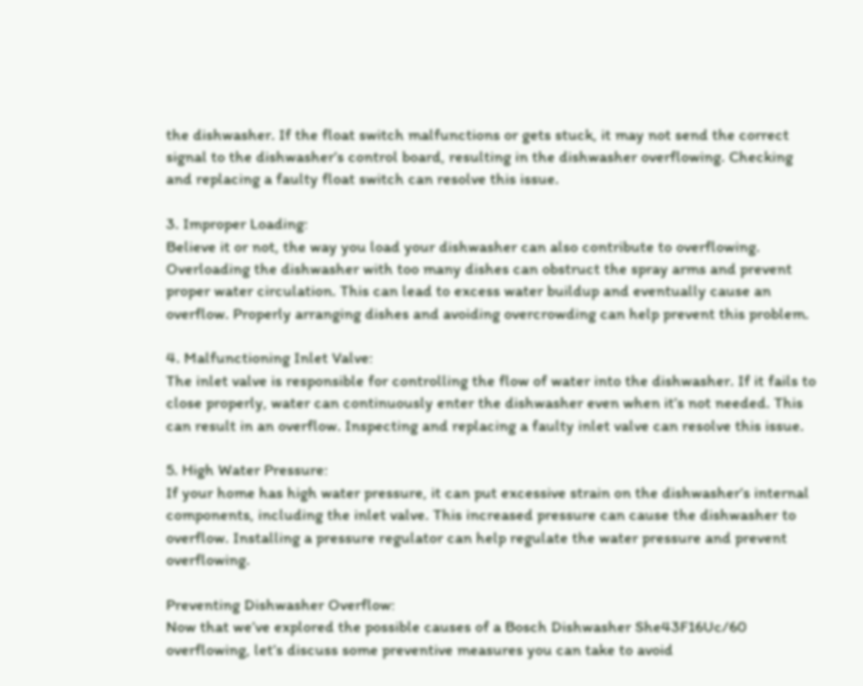the dishwasher. If the float switch malfunctions or gets stuck, it may not send the correct signal to the dishwasher’s control board, resulting in the dishwasher overflowing. Checking and replacing a faulty float switch can resolve this issue.

3. Improper Loading:
Believe it or not, the way you load your dishwasher can also contribute to overflowing. Overloading the dishwasher with too many dishes can obstruct the spray arms and prevent proper water circulation. This can lead to excess water buildup and eventually cause an overflow. Properly arranging dishes and avoiding overcrowding can help prevent this problem.

4. Malfunctioning Inlet Valve:
The inlet valve is responsible for controlling the flow of water into the dishwasher. If it fails to close properly, water can continuously enter the dishwasher even when it’s not needed. This can result in an overflow. Inspecting and replacing a faulty inlet valve can resolve this issue.

5. High Water Pressure:
If your home has high water pressure, it can put excessive strain on the dishwasher’s internal components, including the inlet valve. This increased pressure can cause the dishwasher to overflow. Installing a pressure regulator can help regulate the water pressure and prevent overflowing.

Preventing Dishwasher Overflow:
Now that we’ve explored the possible causes of a Bosch Dishwasher She43F16Uc/60 overflowing, let’s discuss some preventive measures you can take to avoid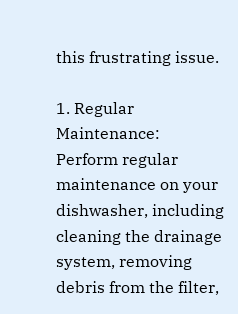this frustrating issue.

1. Regular Maintenance:
Perform regular maintenance on your dishwasher, including cleaning the drainage system, removing debris from the filter,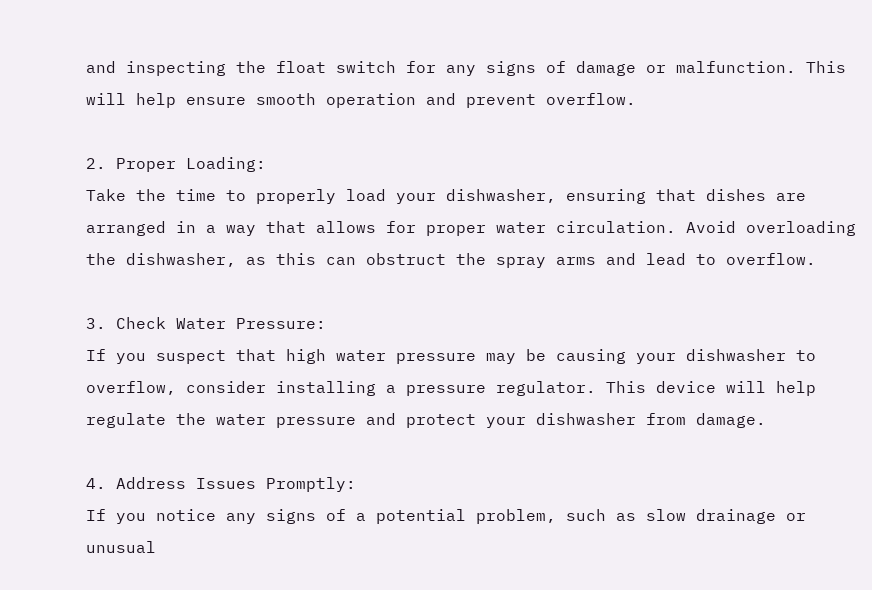and inspecting the float switch for any signs of damage or malfunction. This will help ensure smooth operation and prevent overflow.

2. Proper Loading:
Take the time to properly load your dishwasher, ensuring that dishes are arranged in a way that allows for proper water circulation. Avoid overloading the dishwasher, as this can obstruct the spray arms and lead to overflow.

3. Check Water Pressure:
If you suspect that high water pressure may be causing your dishwasher to overflow, consider installing a pressure regulator. This device will help regulate the water pressure and protect your dishwasher from damage.

4. Address Issues Promptly:
If you notice any signs of a potential problem, such as slow drainage or unusual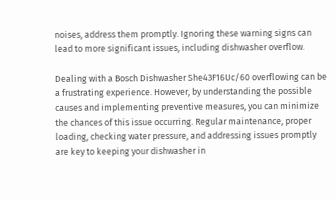noises, address them promptly. Ignoring these warning signs can lead to more significant issues, including dishwasher overflow.

Dealing with a Bosch Dishwasher She43F16Uc/60 overflowing can be a frustrating experience. However, by understanding the possible causes and implementing preventive measures, you can minimize the chances of this issue occurring. Regular maintenance, proper loading, checking water pressure, and addressing issues promptly are key to keeping your dishwasher in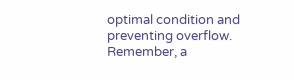optimal condition and preventing overflow. Remember, a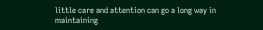little care and attention can go a long way in maintaining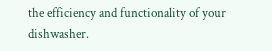the efficiency and functionality of your dishwasher.